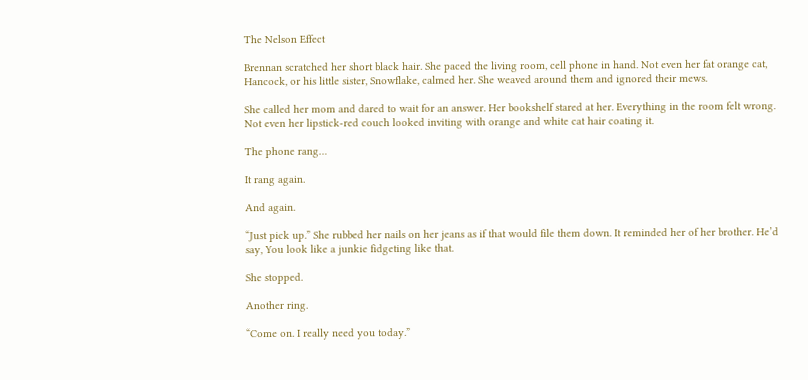The Nelson Effect

Brennan scratched her short black hair. She paced the living room, cell phone in hand. Not even her fat orange cat, Hancock, or his little sister, Snowflake, calmed her. She weaved around them and ignored their mews.

She called her mom and dared to wait for an answer. Her bookshelf stared at her. Everything in the room felt wrong. Not even her lipstick-red couch looked inviting with orange and white cat hair coating it.

The phone rang…

It rang again.

And again.

“Just pick up.” She rubbed her nails on her jeans as if that would file them down. It reminded her of her brother. He’d say, You look like a junkie fidgeting like that.

She stopped.

Another ring.

“Come on. I really need you today.”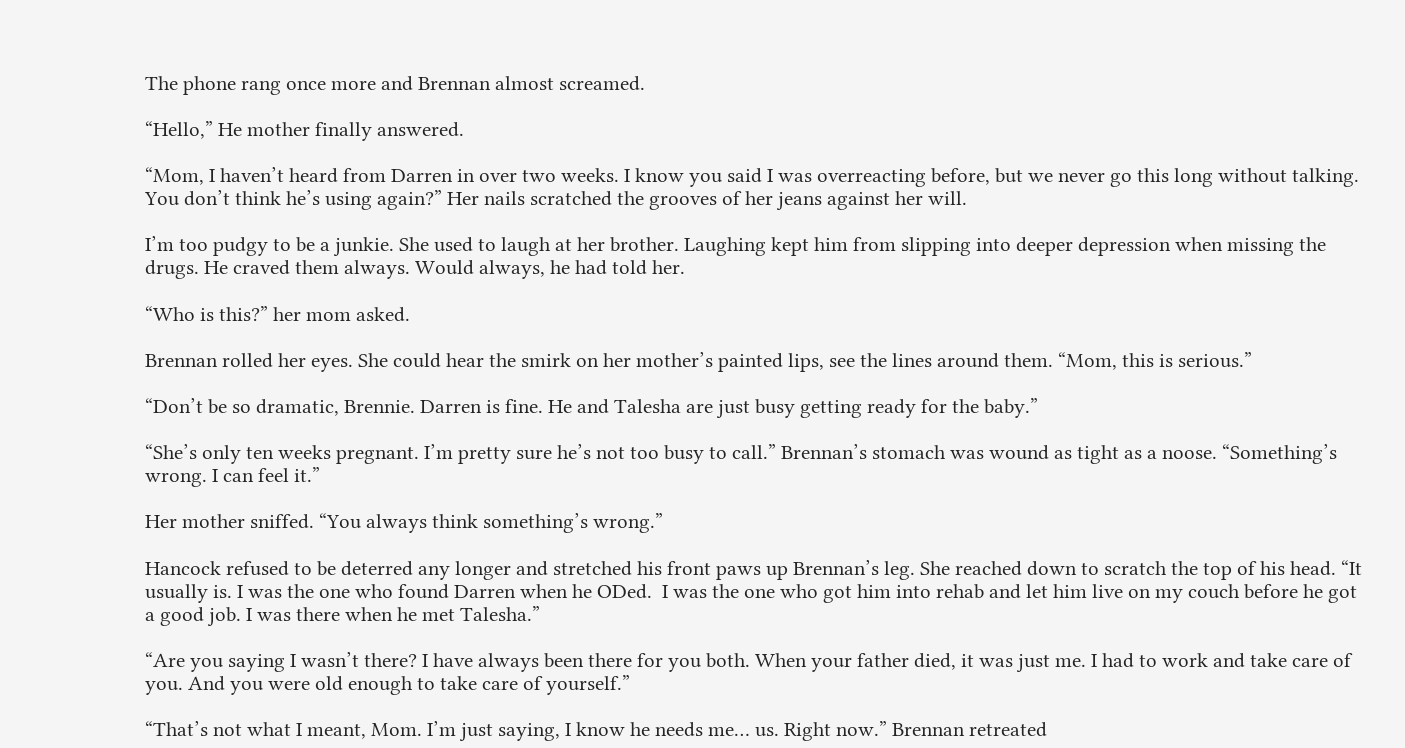The phone rang once more and Brennan almost screamed.

“Hello,” He mother finally answered.

“Mom, I haven’t heard from Darren in over two weeks. I know you said I was overreacting before, but we never go this long without talking. You don’t think he’s using again?” Her nails scratched the grooves of her jeans against her will.

I’m too pudgy to be a junkie. She used to laugh at her brother. Laughing kept him from slipping into deeper depression when missing the drugs. He craved them always. Would always, he had told her.

“Who is this?” her mom asked.

Brennan rolled her eyes. She could hear the smirk on her mother’s painted lips, see the lines around them. “Mom, this is serious.”

“Don’t be so dramatic, Brennie. Darren is fine. He and Talesha are just busy getting ready for the baby.”

“She’s only ten weeks pregnant. I’m pretty sure he’s not too busy to call.” Brennan’s stomach was wound as tight as a noose. “Something’s wrong. I can feel it.”

Her mother sniffed. “You always think something’s wrong.”

Hancock refused to be deterred any longer and stretched his front paws up Brennan’s leg. She reached down to scratch the top of his head. “It usually is. I was the one who found Darren when he ODed.  I was the one who got him into rehab and let him live on my couch before he got a good job. I was there when he met Talesha.”

“Are you saying I wasn’t there? I have always been there for you both. When your father died, it was just me. I had to work and take care of you. And you were old enough to take care of yourself.”

“That’s not what I meant, Mom. I’m just saying, I know he needs me… us. Right now.” Brennan retreated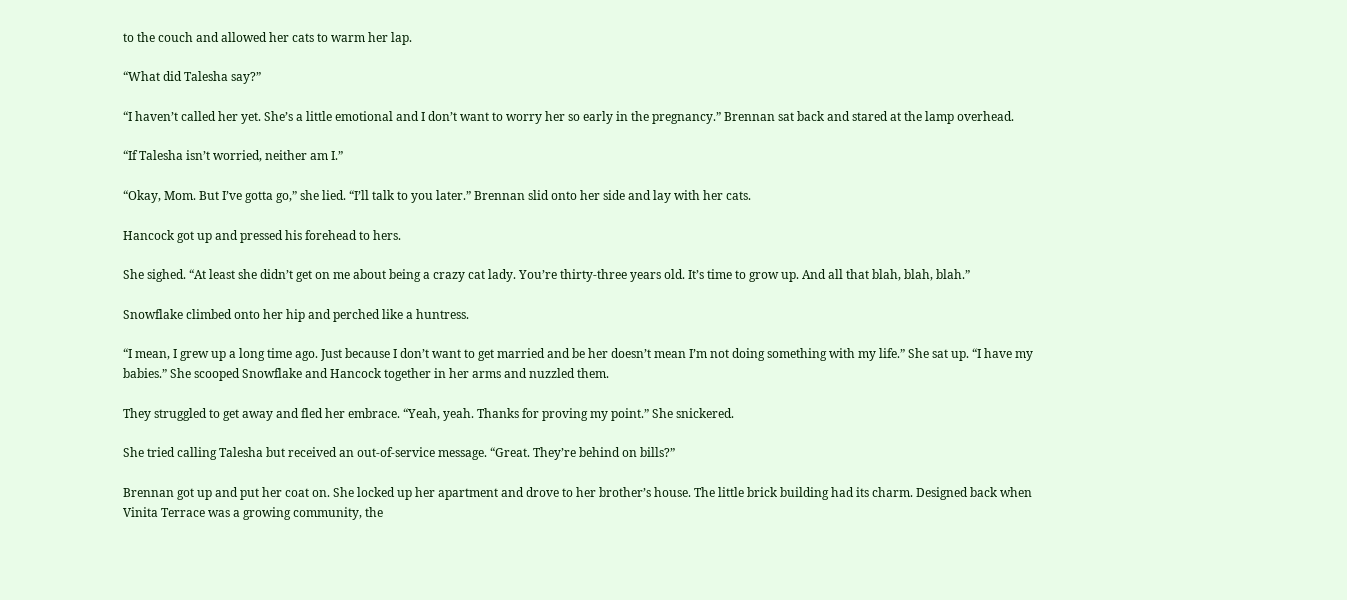to the couch and allowed her cats to warm her lap.

“What did Talesha say?”

“I haven’t called her yet. She’s a little emotional and I don’t want to worry her so early in the pregnancy.” Brennan sat back and stared at the lamp overhead.

“If Talesha isn’t worried, neither am I.”

“Okay, Mom. But I’ve gotta go,” she lied. “I’ll talk to you later.” Brennan slid onto her side and lay with her cats.

Hancock got up and pressed his forehead to hers.

She sighed. “At least she didn’t get on me about being a crazy cat lady. You’re thirty-three years old. It’s time to grow up. And all that blah, blah, blah.”

Snowflake climbed onto her hip and perched like a huntress.

“I mean, I grew up a long time ago. Just because I don’t want to get married and be her doesn’t mean I’m not doing something with my life.” She sat up. “I have my babies.” She scooped Snowflake and Hancock together in her arms and nuzzled them.

They struggled to get away and fled her embrace. “Yeah, yeah. Thanks for proving my point.” She snickered.

She tried calling Talesha but received an out-of-service message. “Great. They’re behind on bills?”

Brennan got up and put her coat on. She locked up her apartment and drove to her brother’s house. The little brick building had its charm. Designed back when Vinita Terrace was a growing community, the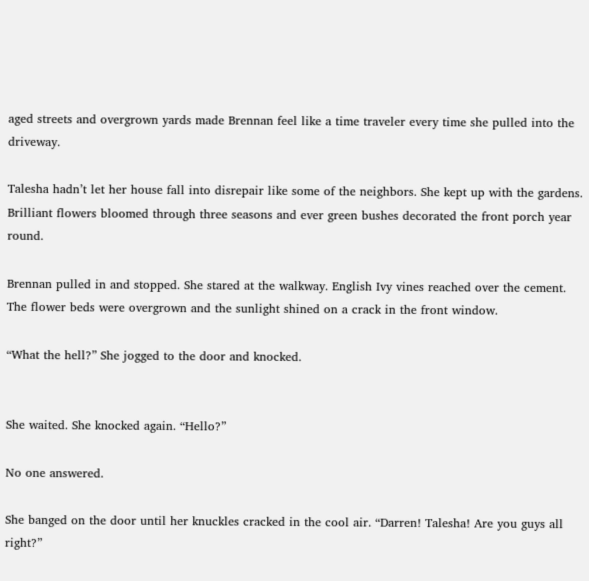aged streets and overgrown yards made Brennan feel like a time traveler every time she pulled into the driveway.

Talesha hadn’t let her house fall into disrepair like some of the neighbors. She kept up with the gardens. Brilliant flowers bloomed through three seasons and ever green bushes decorated the front porch year round.

Brennan pulled in and stopped. She stared at the walkway. English Ivy vines reached over the cement. The flower beds were overgrown and the sunlight shined on a crack in the front window.

“What the hell?” She jogged to the door and knocked.


She waited. She knocked again. “Hello?”

No one answered.

She banged on the door until her knuckles cracked in the cool air. “Darren! Talesha! Are you guys all right?”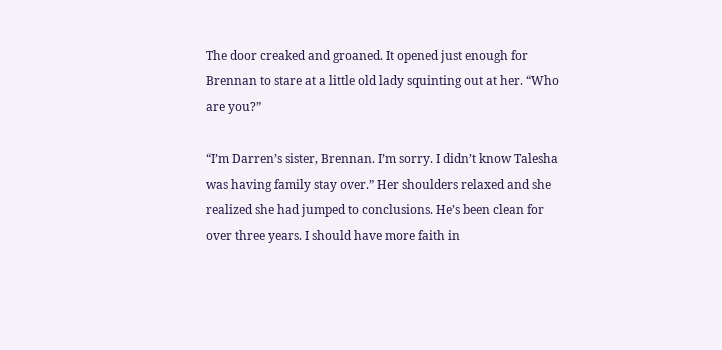The door creaked and groaned. It opened just enough for Brennan to stare at a little old lady squinting out at her. “Who are you?”

“I’m Darren’s sister, Brennan. I’m sorry. I didn’t know Talesha was having family stay over.” Her shoulders relaxed and she realized she had jumped to conclusions. He’s been clean for over three years. I should have more faith in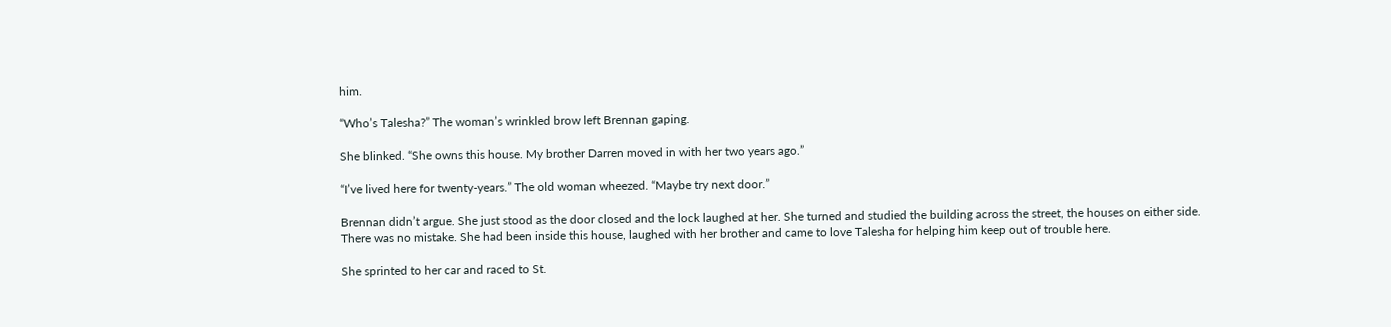him.

“Who’s Talesha?” The woman’s wrinkled brow left Brennan gaping.

She blinked. “She owns this house. My brother Darren moved in with her two years ago.”

“I’ve lived here for twenty-years.” The old woman wheezed. “Maybe try next door.”

Brennan didn’t argue. She just stood as the door closed and the lock laughed at her. She turned and studied the building across the street, the houses on either side. There was no mistake. She had been inside this house, laughed with her brother and came to love Talesha for helping him keep out of trouble here.

She sprinted to her car and raced to St.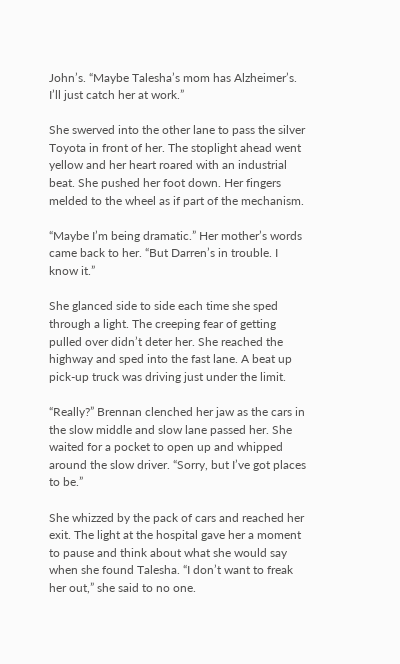John’s. “Maybe Talesha’s mom has Alzheimer’s. I’ll just catch her at work.”

She swerved into the other lane to pass the silver Toyota in front of her. The stoplight ahead went yellow and her heart roared with an industrial beat. She pushed her foot down. Her fingers melded to the wheel as if part of the mechanism.

“Maybe I’m being dramatic.” Her mother’s words came back to her. “But Darren’s in trouble. I know it.”

She glanced side to side each time she sped through a light. The creeping fear of getting pulled over didn’t deter her. She reached the highway and sped into the fast lane. A beat up pick-up truck was driving just under the limit.

“Really?” Brennan clenched her jaw as the cars in the slow middle and slow lane passed her. She waited for a pocket to open up and whipped around the slow driver. “Sorry, but I’ve got places to be.”

She whizzed by the pack of cars and reached her exit. The light at the hospital gave her a moment to pause and think about what she would say when she found Talesha. “I don’t want to freak her out,” she said to no one.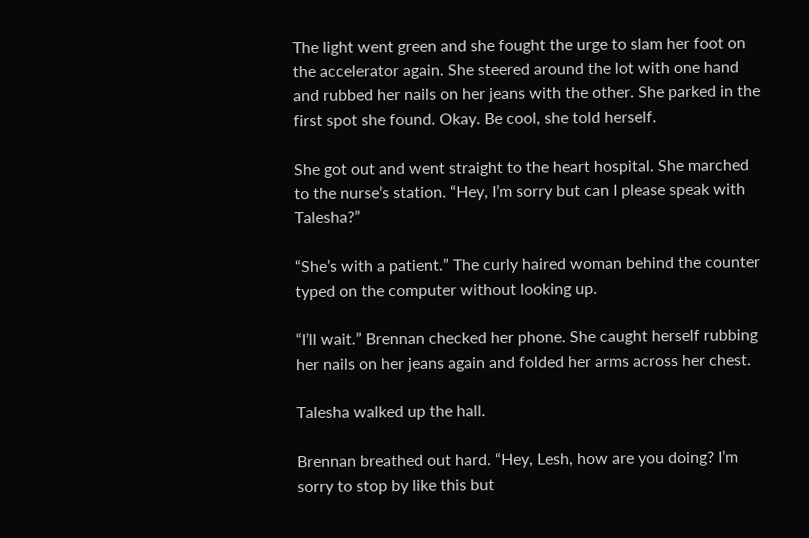The light went green and she fought the urge to slam her foot on the accelerator again. She steered around the lot with one hand and rubbed her nails on her jeans with the other. She parked in the first spot she found. Okay. Be cool, she told herself.

She got out and went straight to the heart hospital. She marched to the nurse’s station. “Hey, I’m sorry but can I please speak with Talesha?”

“She’s with a patient.” The curly haired woman behind the counter typed on the computer without looking up.

“I’ll wait.” Brennan checked her phone. She caught herself rubbing her nails on her jeans again and folded her arms across her chest.

Talesha walked up the hall.

Brennan breathed out hard. “Hey, Lesh, how are you doing? I’m sorry to stop by like this but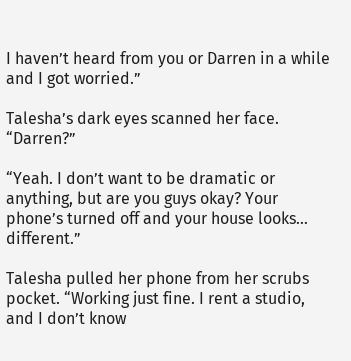I haven’t heard from you or Darren in a while and I got worried.”

Talesha’s dark eyes scanned her face. “Darren?”

“Yeah. I don’t want to be dramatic or anything, but are you guys okay? Your phone’s turned off and your house looks… different.”

Talesha pulled her phone from her scrubs pocket. “Working just fine. I rent a studio, and I don’t know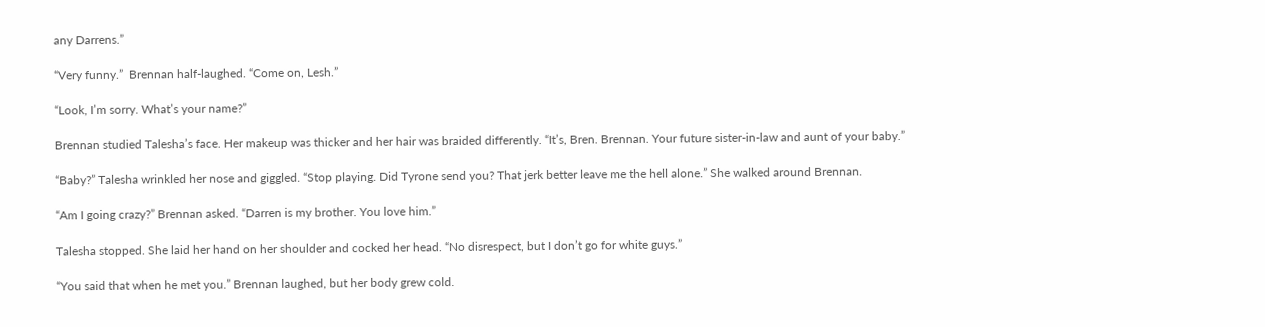any Darrens.”

“Very funny.”  Brennan half-laughed. “Come on, Lesh.”

“Look, I’m sorry. What’s your name?”

Brennan studied Talesha’s face. Her makeup was thicker and her hair was braided differently. “It’s, Bren. Brennan. Your future sister-in-law and aunt of your baby.”

“Baby?” Talesha wrinkled her nose and giggled. “Stop playing. Did Tyrone send you? That jerk better leave me the hell alone.” She walked around Brennan.

“Am I going crazy?” Brennan asked. “Darren is my brother. You love him.”

Talesha stopped. She laid her hand on her shoulder and cocked her head. “No disrespect, but I don’t go for white guys.”

“You said that when he met you.” Brennan laughed, but her body grew cold.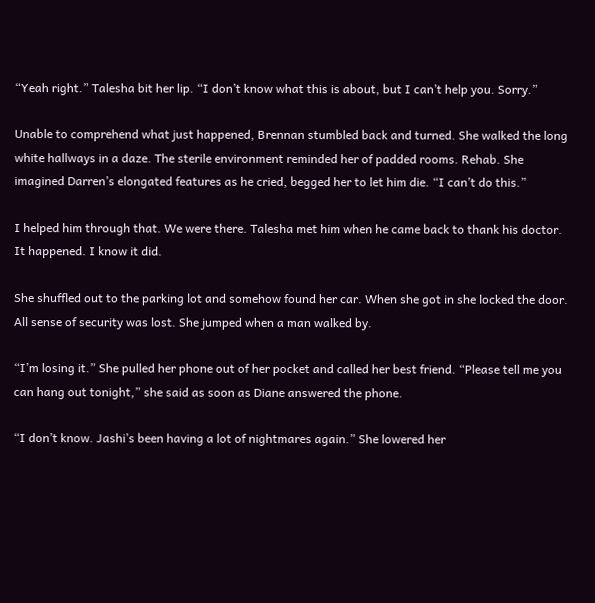“Yeah right.” Talesha bit her lip. “I don’t know what this is about, but I can’t help you. Sorry.”

Unable to comprehend what just happened, Brennan stumbled back and turned. She walked the long white hallways in a daze. The sterile environment reminded her of padded rooms. Rehab. She imagined Darren’s elongated features as he cried, begged her to let him die. “I can’t do this.”

I helped him through that. We were there. Talesha met him when he came back to thank his doctor. It happened. I know it did.

She shuffled out to the parking lot and somehow found her car. When she got in she locked the door. All sense of security was lost. She jumped when a man walked by.

“I’m losing it.” She pulled her phone out of her pocket and called her best friend. “Please tell me you can hang out tonight,” she said as soon as Diane answered the phone.

“I don’t know. Jashi’s been having a lot of nightmares again.” She lowered her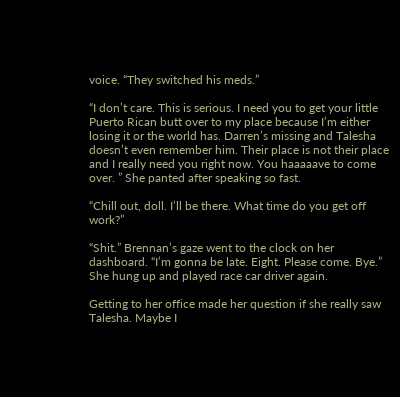voice. “They switched his meds.”

“I don’t care. This is serious. I need you to get your little Puerto Rican butt over to my place because I’m either losing it or the world has. Darren’s missing and Talesha doesn’t even remember him. Their place is not their place and I really need you right now. You haaaaave to come over. ” She panted after speaking so fast.

“Chill out, doll. I’ll be there. What time do you get off work?”

“Shit.” Brennan’s gaze went to the clock on her dashboard. “I’m gonna be late. Eight. Please come. Bye.” She hung up and played race car driver again.

Getting to her office made her question if she really saw Talesha. Maybe I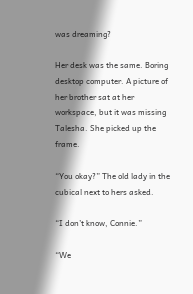was dreaming?

Her desk was the same. Boring desktop computer. A picture of her brother sat at her workspace, but it was missing Talesha. She picked up the frame.

“You okay?” The old lady in the cubical next to hers asked.

“I don’t know, Connie.”

“We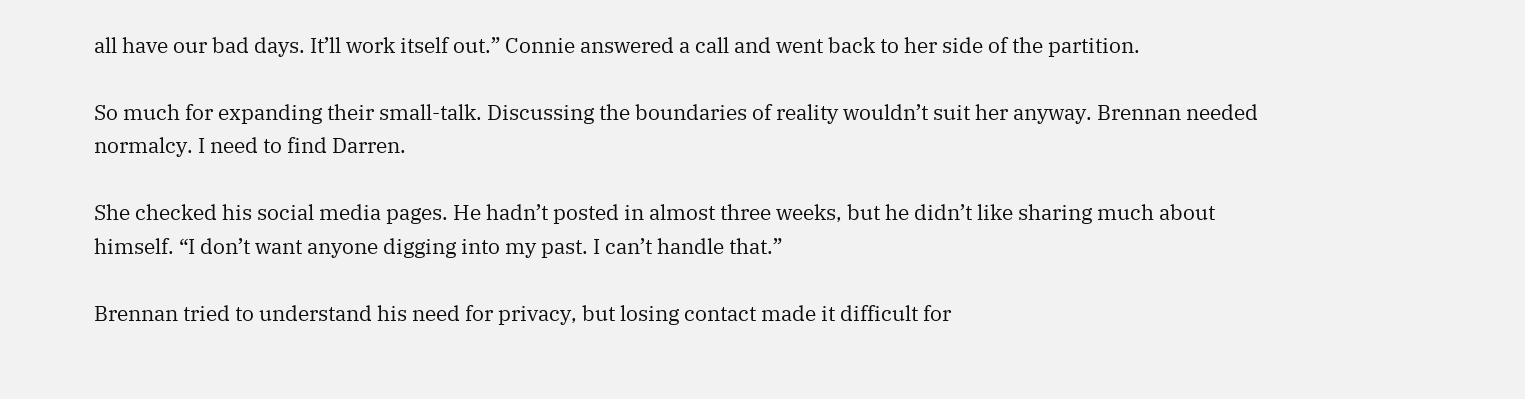all have our bad days. It’ll work itself out.” Connie answered a call and went back to her side of the partition.

So much for expanding their small-talk. Discussing the boundaries of reality wouldn’t suit her anyway. Brennan needed normalcy. I need to find Darren.

She checked his social media pages. He hadn’t posted in almost three weeks, but he didn’t like sharing much about himself. “I don’t want anyone digging into my past. I can’t handle that.”

Brennan tried to understand his need for privacy, but losing contact made it difficult for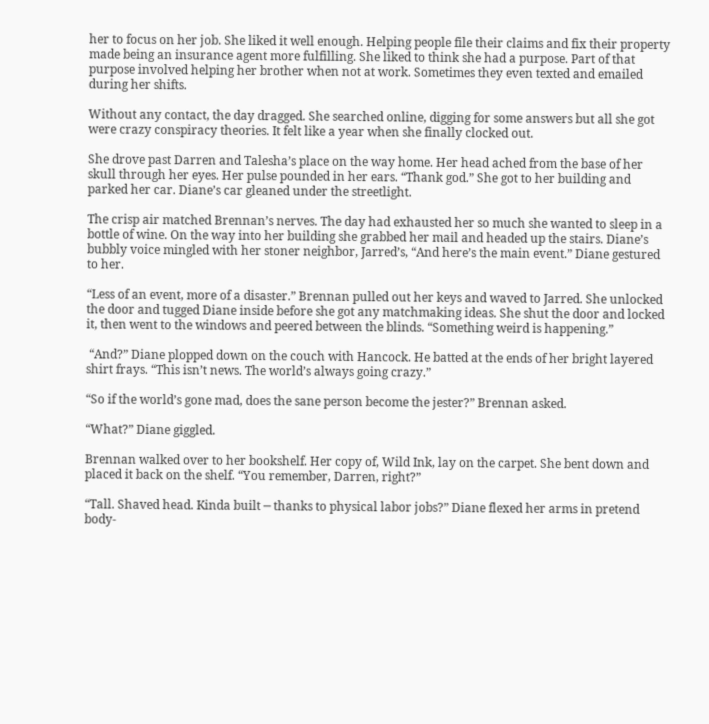her to focus on her job. She liked it well enough. Helping people file their claims and fix their property made being an insurance agent more fulfilling. She liked to think she had a purpose. Part of that purpose involved helping her brother when not at work. Sometimes they even texted and emailed during her shifts.

Without any contact, the day dragged. She searched online, digging for some answers but all she got were crazy conspiracy theories. It felt like a year when she finally clocked out.

She drove past Darren and Talesha’s place on the way home. Her head ached from the base of her skull through her eyes. Her pulse pounded in her ears. “Thank god.” She got to her building and parked her car. Diane’s car gleaned under the streetlight.

The crisp air matched Brennan’s nerves. The day had exhausted her so much she wanted to sleep in a bottle of wine. On the way into her building she grabbed her mail and headed up the stairs. Diane’s bubbly voice mingled with her stoner neighbor, Jarred’s, “And here’s the main event.” Diane gestured to her.

“Less of an event, more of a disaster.” Brennan pulled out her keys and waved to Jarred. She unlocked the door and tugged Diane inside before she got any matchmaking ideas. She shut the door and locked it, then went to the windows and peered between the blinds. “Something weird is happening.”

 “And?” Diane plopped down on the couch with Hancock. He batted at the ends of her bright layered shirt frays. “This isn’t news. The world’s always going crazy.”

“So if the world’s gone mad, does the sane person become the jester?” Brennan asked.

“What?” Diane giggled.

Brennan walked over to her bookshelf. Her copy of, Wild Ink, lay on the carpet. She bent down and placed it back on the shelf. “You remember, Darren, right?”

“Tall. Shaved head. Kinda built ─ thanks to physical labor jobs?” Diane flexed her arms in pretend body-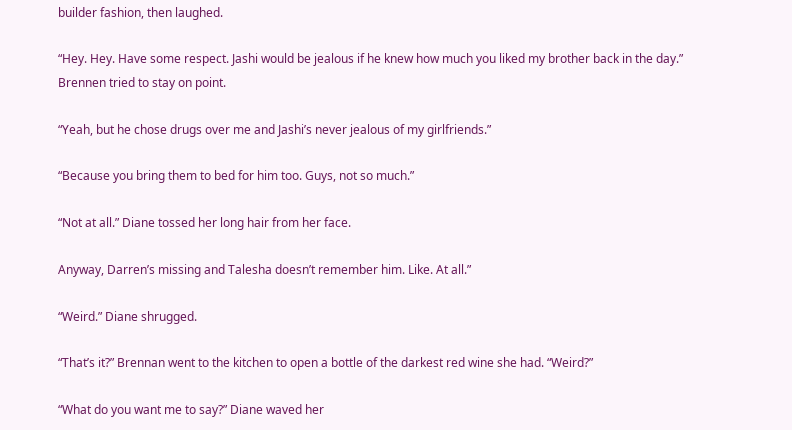builder fashion, then laughed.

“Hey. Hey. Have some respect. Jashi would be jealous if he knew how much you liked my brother back in the day.” Brennen tried to stay on point.

“Yeah, but he chose drugs over me and Jashi’s never jealous of my girlfriends.”

“Because you bring them to bed for him too. Guys, not so much.”

“Not at all.” Diane tossed her long hair from her face.

Anyway, Darren’s missing and Talesha doesn’t remember him. Like. At all.”

“Weird.” Diane shrugged.

“That’s it?” Brennan went to the kitchen to open a bottle of the darkest red wine she had. “Weird?”

“What do you want me to say?” Diane waved her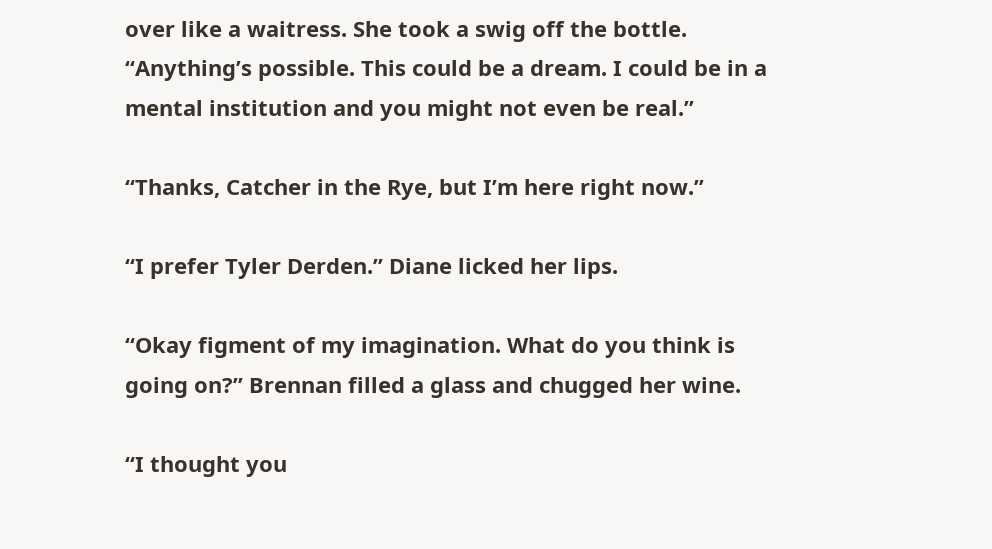over like a waitress. She took a swig off the bottle. “Anything’s possible. This could be a dream. I could be in a mental institution and you might not even be real.”

“Thanks, Catcher in the Rye, but I’m here right now.”

“I prefer Tyler Derden.” Diane licked her lips.

“Okay figment of my imagination. What do you think is going on?” Brennan filled a glass and chugged her wine.

“I thought you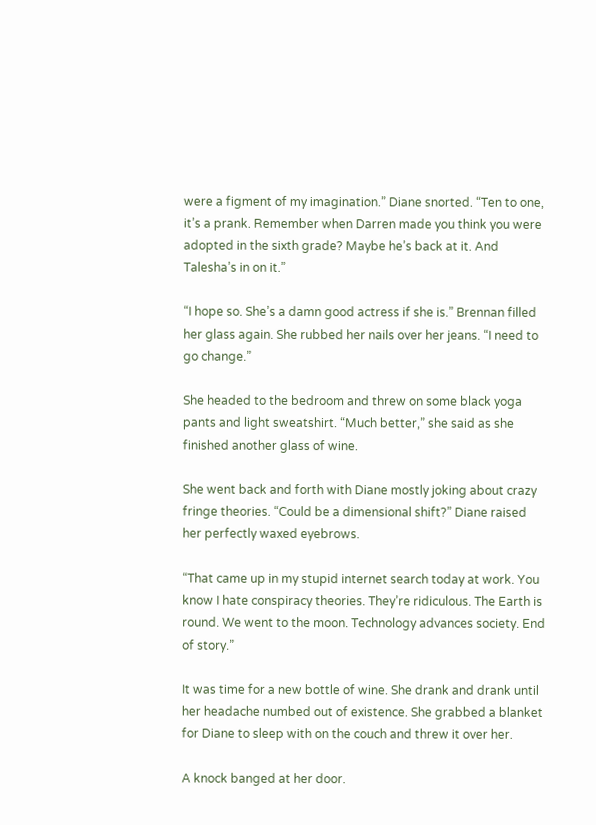were a figment of my imagination.” Diane snorted. “Ten to one, it’s a prank. Remember when Darren made you think you were adopted in the sixth grade? Maybe he’s back at it. And Talesha’s in on it.”

“I hope so. She’s a damn good actress if she is.” Brennan filled her glass again. She rubbed her nails over her jeans. “I need to go change.”

She headed to the bedroom and threw on some black yoga pants and light sweatshirt. “Much better,” she said as she finished another glass of wine.

She went back and forth with Diane mostly joking about crazy fringe theories. “Could be a dimensional shift?” Diane raised her perfectly waxed eyebrows.

“That came up in my stupid internet search today at work. You know I hate conspiracy theories. They’re ridiculous. The Earth is round. We went to the moon. Technology advances society. End of story.”

It was time for a new bottle of wine. She drank and drank until her headache numbed out of existence. She grabbed a blanket for Diane to sleep with on the couch and threw it over her.

A knock banged at her door.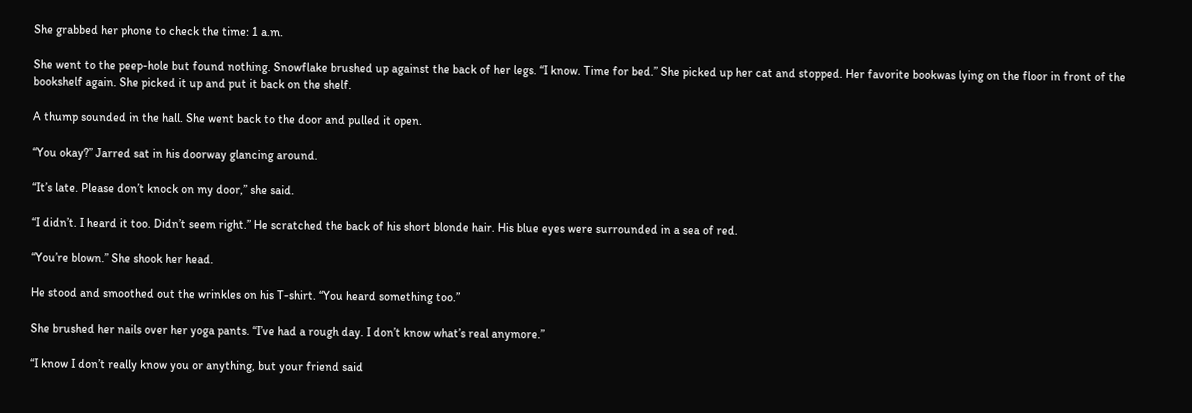She grabbed her phone to check the time: 1 a.m.

She went to the peep-hole but found nothing. Snowflake brushed up against the back of her legs. “I know. Time for bed.” She picked up her cat and stopped. Her favorite bookwas lying on the floor in front of the bookshelf again. She picked it up and put it back on the shelf.

A thump sounded in the hall. She went back to the door and pulled it open.

“You okay?” Jarred sat in his doorway glancing around.

“It’s late. Please don’t knock on my door,” she said.

“I didn’t. I heard it too. Didn’t seem right.” He scratched the back of his short blonde hair. His blue eyes were surrounded in a sea of red.

“You’re blown.” She shook her head.

He stood and smoothed out the wrinkles on his T-shirt. “You heard something too.”

She brushed her nails over her yoga pants. “I’ve had a rough day. I don’t know what’s real anymore.”

“I know I don’t really know you or anything, but your friend said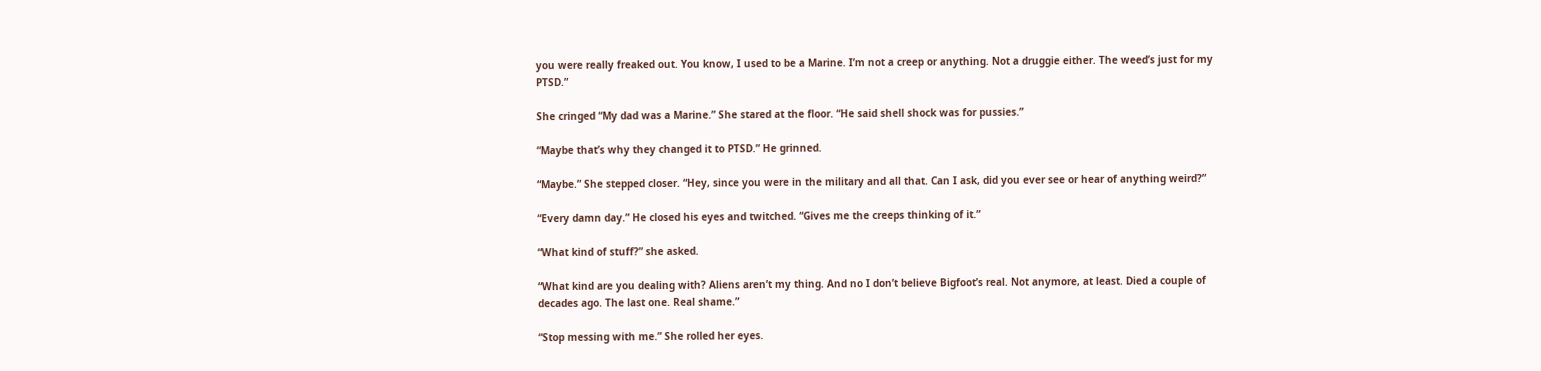you were really freaked out. You know, I used to be a Marine. I’m not a creep or anything. Not a druggie either. The weed’s just for my PTSD.”

She cringed “My dad was a Marine.” She stared at the floor. “He said shell shock was for pussies.”

“Maybe that’s why they changed it to PTSD.” He grinned.

“Maybe.” She stepped closer. “Hey, since you were in the military and all that. Can I ask, did you ever see or hear of anything weird?”

“Every damn day.” He closed his eyes and twitched. “Gives me the creeps thinking of it.”

“What kind of stuff?” she asked.

“What kind are you dealing with? Aliens aren’t my thing. And no I don’t believe Bigfoot’s real. Not anymore, at least. Died a couple of decades ago. The last one. Real shame.”

“Stop messing with me.” She rolled her eyes.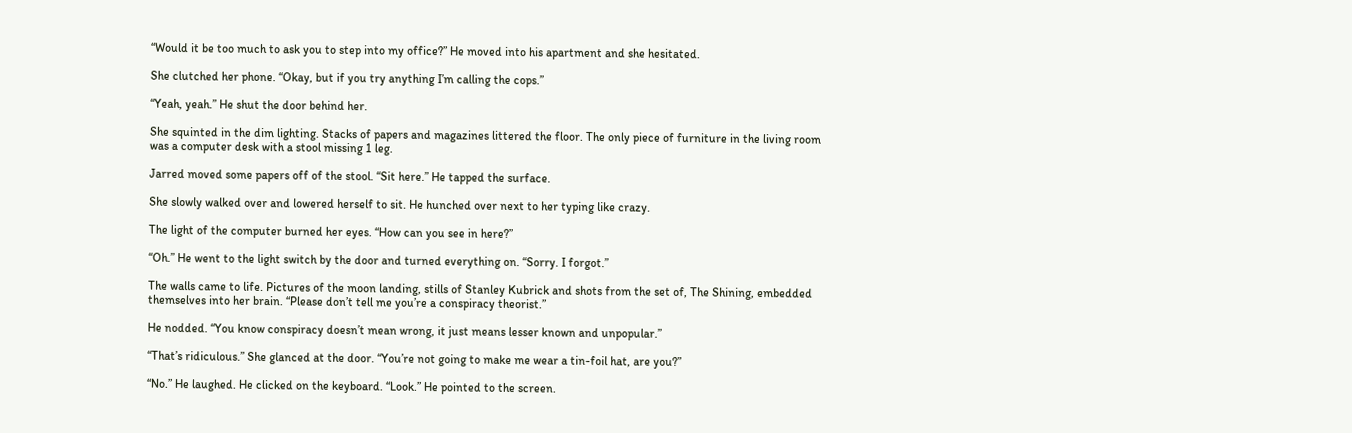“Would it be too much to ask you to step into my office?” He moved into his apartment and she hesitated.

She clutched her phone. “Okay, but if you try anything I’m calling the cops.”

“Yeah, yeah.” He shut the door behind her.

She squinted in the dim lighting. Stacks of papers and magazines littered the floor. The only piece of furniture in the living room was a computer desk with a stool missing 1 leg.

Jarred moved some papers off of the stool. “Sit here.” He tapped the surface.

She slowly walked over and lowered herself to sit. He hunched over next to her typing like crazy.

The light of the computer burned her eyes. “How can you see in here?”

“Oh.” He went to the light switch by the door and turned everything on. “Sorry. I forgot.”

The walls came to life. Pictures of the moon landing, stills of Stanley Kubrick and shots from the set of, The Shining, embedded themselves into her brain. “Please don’t tell me you’re a conspiracy theorist.”

He nodded. “You know conspiracy doesn’t mean wrong, it just means lesser known and unpopular.”

“That’s ridiculous.” She glanced at the door. “You’re not going to make me wear a tin-foil hat, are you?”

“No.” He laughed. He clicked on the keyboard. “Look.” He pointed to the screen.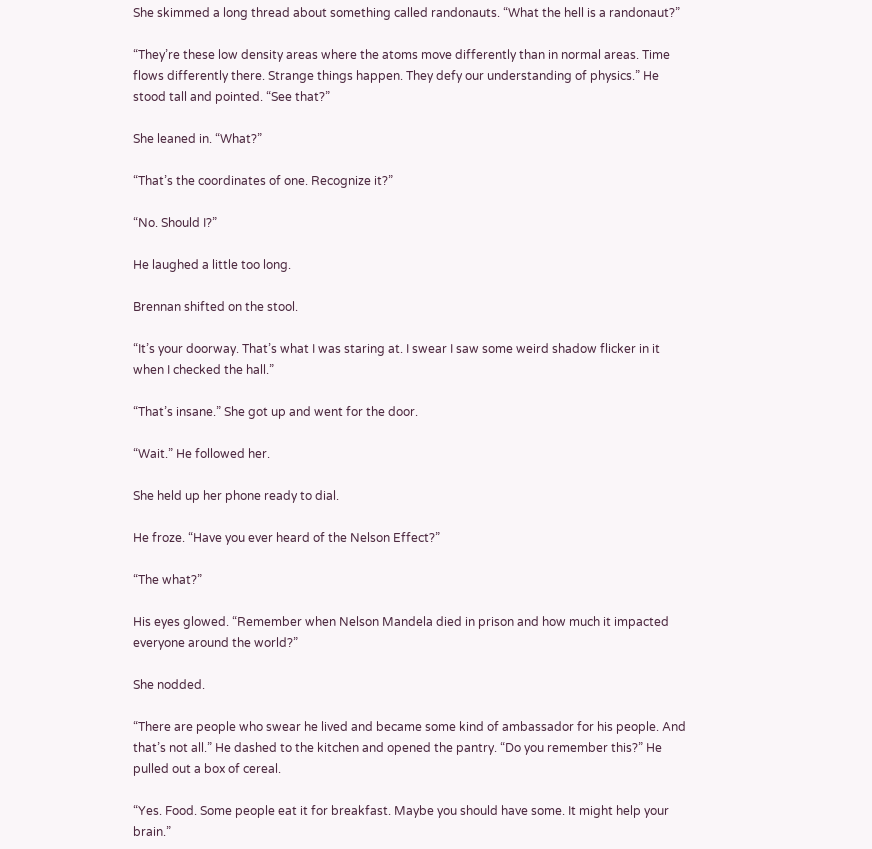She skimmed a long thread about something called randonauts. “What the hell is a randonaut?”

“They’re these low density areas where the atoms move differently than in normal areas. Time flows differently there. Strange things happen. They defy our understanding of physics.” He stood tall and pointed. “See that?”

She leaned in. “What?”

“That’s the coordinates of one. Recognize it?”

“No. Should I?”

He laughed a little too long.

Brennan shifted on the stool.

“It’s your doorway. That’s what I was staring at. I swear I saw some weird shadow flicker in it when I checked the hall.”

“That’s insane.” She got up and went for the door.

“Wait.” He followed her.

She held up her phone ready to dial.

He froze. “Have you ever heard of the Nelson Effect?”

“The what?”

His eyes glowed. “Remember when Nelson Mandela died in prison and how much it impacted everyone around the world?”

She nodded.

“There are people who swear he lived and became some kind of ambassador for his people. And that’s not all.” He dashed to the kitchen and opened the pantry. “Do you remember this?” He pulled out a box of cereal.

“Yes. Food. Some people eat it for breakfast. Maybe you should have some. It might help your brain.”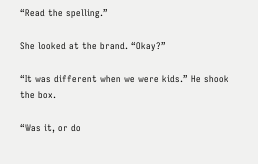“Read the spelling.”

She looked at the brand. “Okay?”

“It was different when we were kids.” He shook the box.

“Was it, or do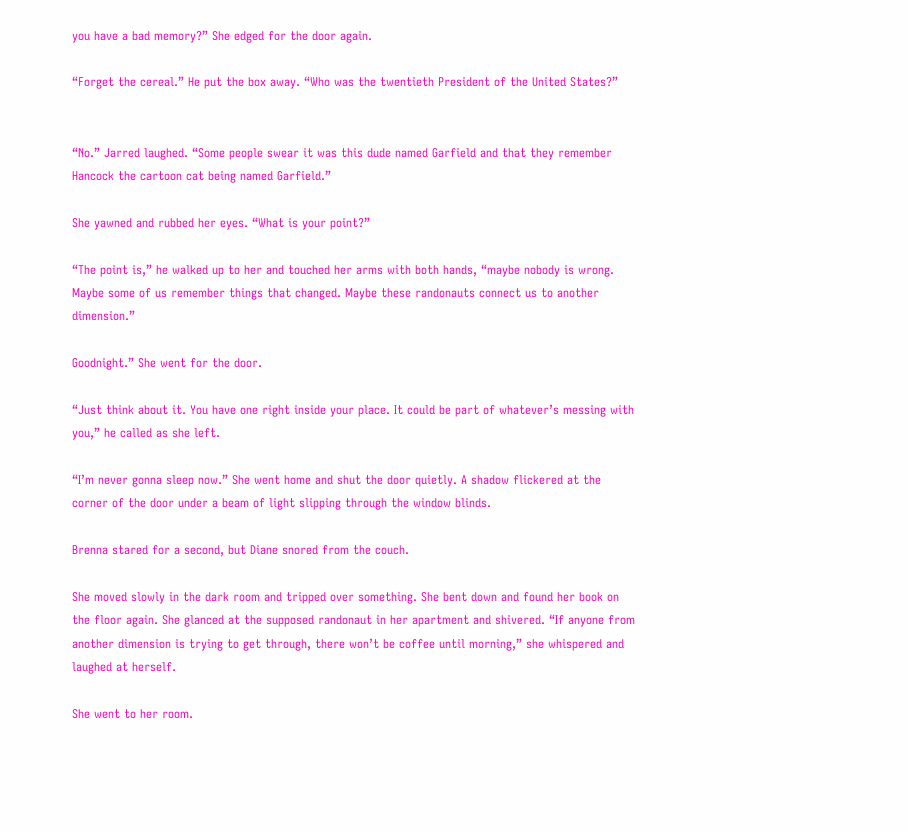you have a bad memory?” She edged for the door again.

“Forget the cereal.” He put the box away. “Who was the twentieth President of the United States?”


“No.” Jarred laughed. “Some people swear it was this dude named Garfield and that they remember Hancock the cartoon cat being named Garfield.”

She yawned and rubbed her eyes. “What is your point?”

“The point is,” he walked up to her and touched her arms with both hands, “maybe nobody is wrong. Maybe some of us remember things that changed. Maybe these randonauts connect us to another dimension.”

Goodnight.” She went for the door.

“Just think about it. You have one right inside your place. It could be part of whatever’s messing with you,” he called as she left.

“I’m never gonna sleep now.” She went home and shut the door quietly. A shadow flickered at the corner of the door under a beam of light slipping through the window blinds.

Brenna stared for a second, but Diane snored from the couch.

She moved slowly in the dark room and tripped over something. She bent down and found her book on the floor again. She glanced at the supposed randonaut in her apartment and shivered. “If anyone from another dimension is trying to get through, there won’t be coffee until morning,” she whispered and laughed at herself.

She went to her room.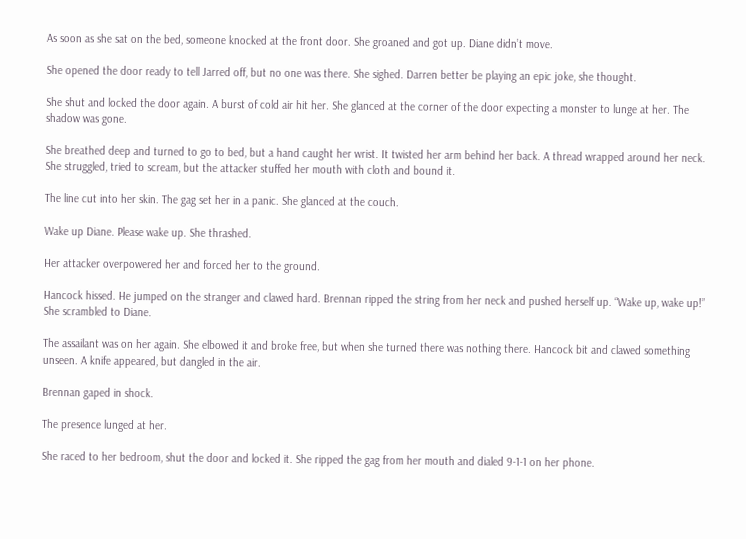As soon as she sat on the bed, someone knocked at the front door. She groaned and got up. Diane didn’t move.

She opened the door ready to tell Jarred off, but no one was there. She sighed. Darren better be playing an epic joke, she thought.

She shut and locked the door again. A burst of cold air hit her. She glanced at the corner of the door expecting a monster to lunge at her. The shadow was gone.

She breathed deep and turned to go to bed, but a hand caught her wrist. It twisted her arm behind her back. A thread wrapped around her neck. She struggled, tried to scream, but the attacker stuffed her mouth with cloth and bound it.

The line cut into her skin. The gag set her in a panic. She glanced at the couch.

Wake up Diane. Please wake up. She thrashed.

Her attacker overpowered her and forced her to the ground.

Hancock hissed. He jumped on the stranger and clawed hard. Brennan ripped the string from her neck and pushed herself up. “Wake up, wake up!” She scrambled to Diane.

The assailant was on her again. She elbowed it and broke free, but when she turned there was nothing there. Hancock bit and clawed something unseen. A knife appeared, but dangled in the air.

Brennan gaped in shock.

The presence lunged at her.

She raced to her bedroom, shut the door and locked it. She ripped the gag from her mouth and dialed 9-1-1 on her phone.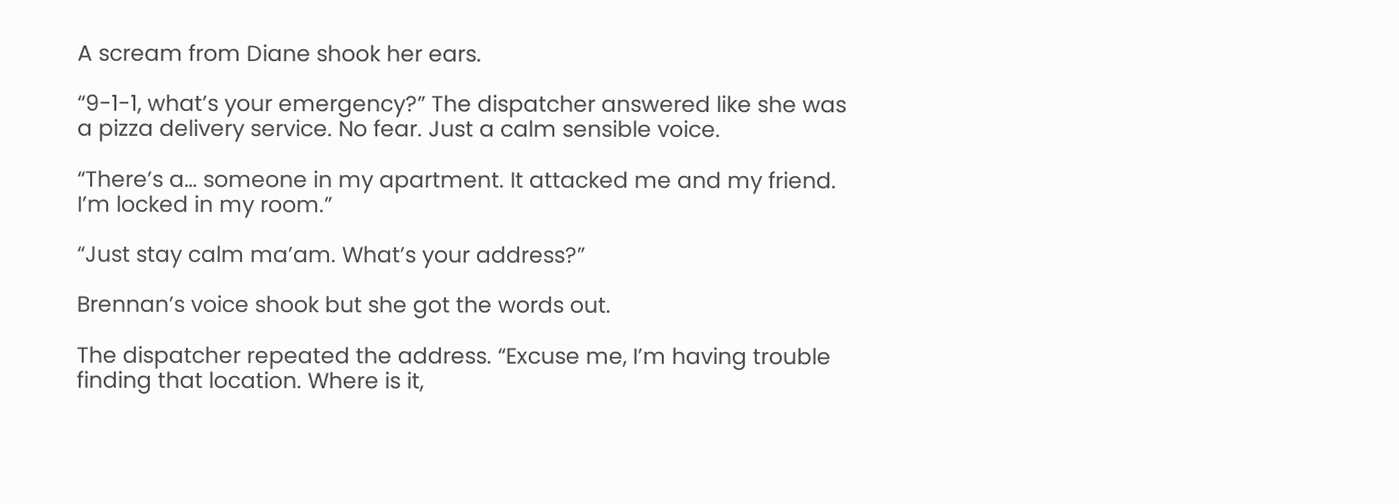A scream from Diane shook her ears.

“9-1-1, what’s your emergency?” The dispatcher answered like she was a pizza delivery service. No fear. Just a calm sensible voice.

“There’s a… someone in my apartment. It attacked me and my friend. I’m locked in my room.”

“Just stay calm ma’am. What’s your address?”

Brennan’s voice shook but she got the words out.

The dispatcher repeated the address. “Excuse me, I’m having trouble finding that location. Where is it,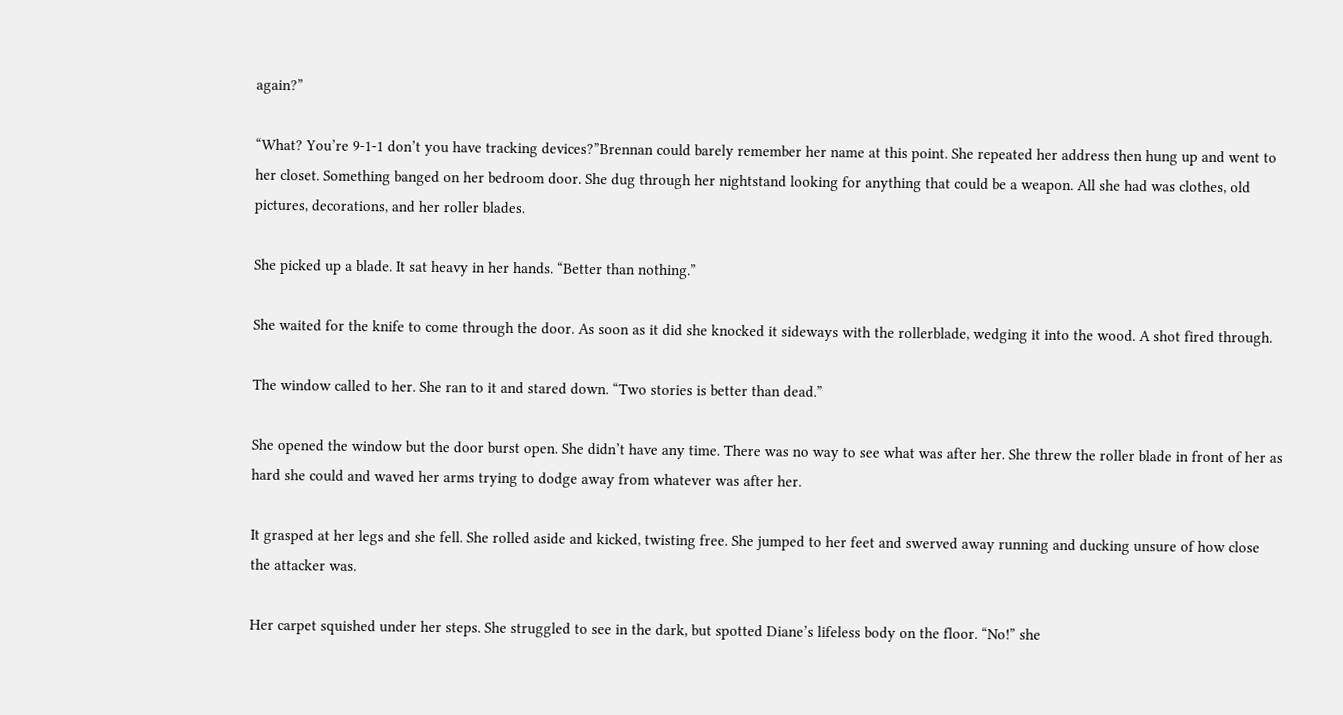again?”

“What? You’re 9-1-1 don’t you have tracking devices?”Brennan could barely remember her name at this point. She repeated her address then hung up and went to her closet. Something banged on her bedroom door. She dug through her nightstand looking for anything that could be a weapon. All she had was clothes, old pictures, decorations, and her roller blades.

She picked up a blade. It sat heavy in her hands. “Better than nothing.”

She waited for the knife to come through the door. As soon as it did she knocked it sideways with the rollerblade, wedging it into the wood. A shot fired through.

The window called to her. She ran to it and stared down. “Two stories is better than dead.”

She opened the window but the door burst open. She didn’t have any time. There was no way to see what was after her. She threw the roller blade in front of her as hard she could and waved her arms trying to dodge away from whatever was after her.

It grasped at her legs and she fell. She rolled aside and kicked, twisting free. She jumped to her feet and swerved away running and ducking unsure of how close the attacker was.

Her carpet squished under her steps. She struggled to see in the dark, but spotted Diane’s lifeless body on the floor. “No!” she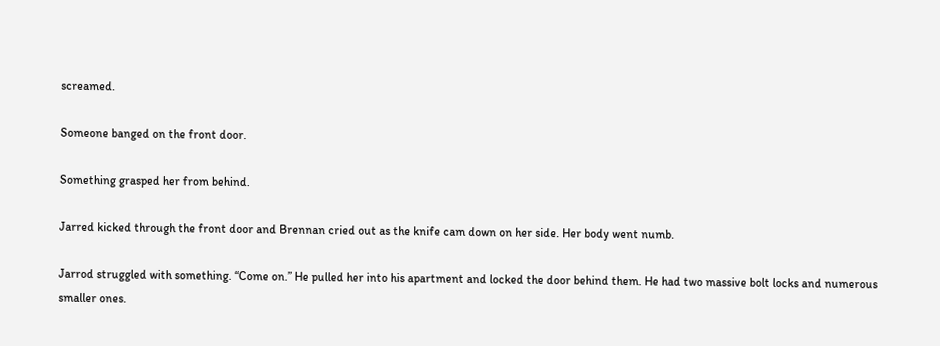screamed.

Someone banged on the front door.

Something grasped her from behind.

Jarred kicked through the front door and Brennan cried out as the knife cam down on her side. Her body went numb.

Jarrod struggled with something. “Come on.” He pulled her into his apartment and locked the door behind them. He had two massive bolt locks and numerous smaller ones.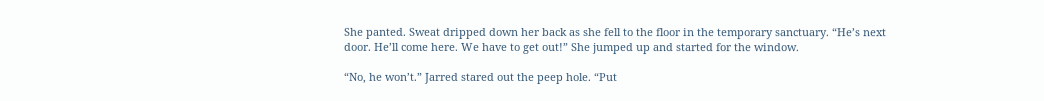She panted. Sweat dripped down her back as she fell to the floor in the temporary sanctuary. “He’s next door. He’ll come here. We have to get out!” She jumped up and started for the window.

“No, he won’t.” Jarred stared out the peep hole. “Put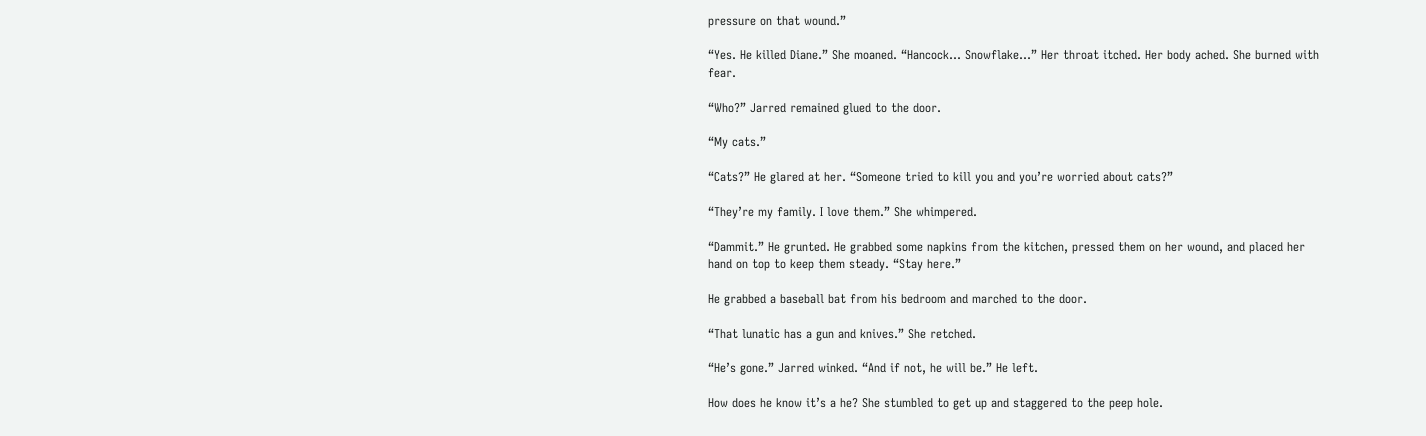pressure on that wound.”

“Yes. He killed Diane.” She moaned. “Hancock… Snowflake…” Her throat itched. Her body ached. She burned with fear.

“Who?” Jarred remained glued to the door.

“My cats.”

“Cats?” He glared at her. “Someone tried to kill you and you’re worried about cats?”

“They’re my family. I love them.” She whimpered.

“Dammit.” He grunted. He grabbed some napkins from the kitchen, pressed them on her wound, and placed her hand on top to keep them steady. “Stay here.”

He grabbed a baseball bat from his bedroom and marched to the door.

“That lunatic has a gun and knives.” She retched.

“He’s gone.” Jarred winked. “And if not, he will be.” He left.

How does he know it’s a he? She stumbled to get up and staggered to the peep hole.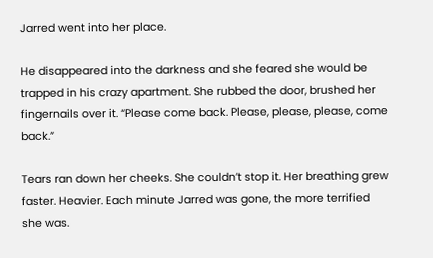Jarred went into her place.

He disappeared into the darkness and she feared she would be trapped in his crazy apartment. She rubbed the door, brushed her fingernails over it. “Please come back. Please, please, please, come back.”

Tears ran down her cheeks. She couldn’t stop it. Her breathing grew faster. Heavier. Each minute Jarred was gone, the more terrified she was.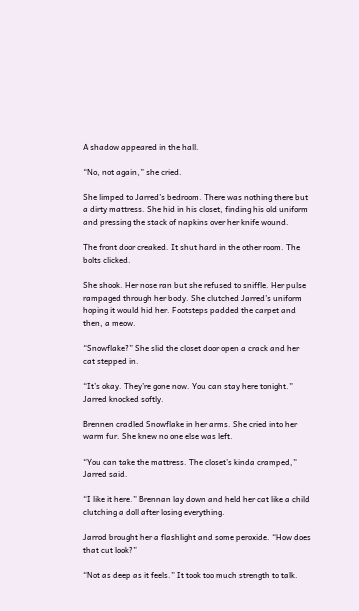A shadow appeared in the hall.

“No, not again,” she cried.

She limped to Jarred’s bedroom. There was nothing there but a dirty mattress. She hid in his closet, finding his old uniform and pressing the stack of napkins over her knife wound.

The front door creaked. It shut hard in the other room. The bolts clicked.

She shook. Her nose ran but she refused to sniffle. Her pulse rampaged through her body. She clutched Jarred’s uniform hoping it would hid her. Footsteps padded the carpet and then, a meow.

“Snowflake?” She slid the closet door open a crack and her cat stepped in.

“It’s okay. They’re gone now. You can stay here tonight.” Jarred knocked softly.

Brennen cradled Snowflake in her arms. She cried into her warm fur. She knew no one else was left.

“You can take the mattress. The closet’s kinda cramped,” Jarred said.

“I like it here.” Brennan lay down and held her cat like a child clutching a doll after losing everything.

Jarrod brought her a flashlight and some peroxide. “How does that cut look?”

“Not as deep as it feels.” It took too much strength to talk.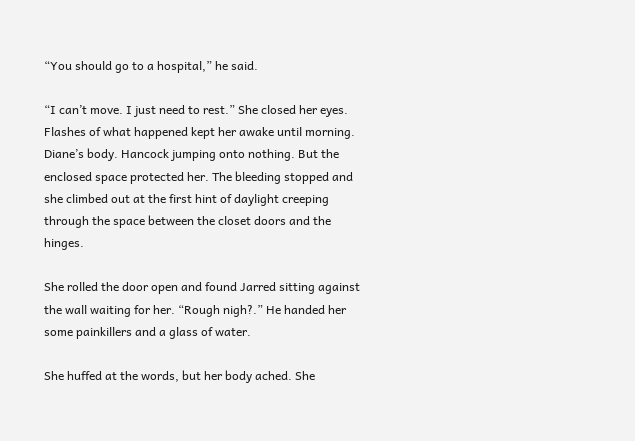“You should go to a hospital,” he said.

“I can’t move. I just need to rest.” She closed her eyes. Flashes of what happened kept her awake until morning. Diane’s body. Hancock jumping onto nothing. But the enclosed space protected her. The bleeding stopped and she climbed out at the first hint of daylight creeping through the space between the closet doors and the hinges.

She rolled the door open and found Jarred sitting against the wall waiting for her. “Rough nigh?.” He handed her some painkillers and a glass of water.

She huffed at the words, but her body ached. She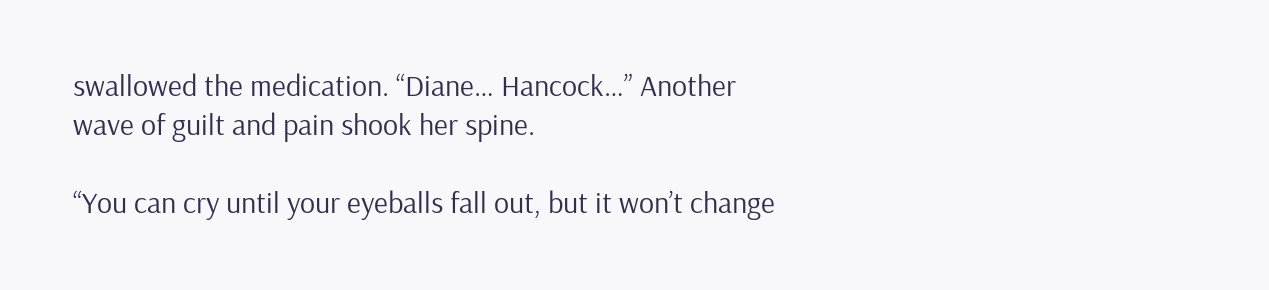swallowed the medication. “Diane… Hancock…” Another wave of guilt and pain shook her spine.

“You can cry until your eyeballs fall out, but it won’t change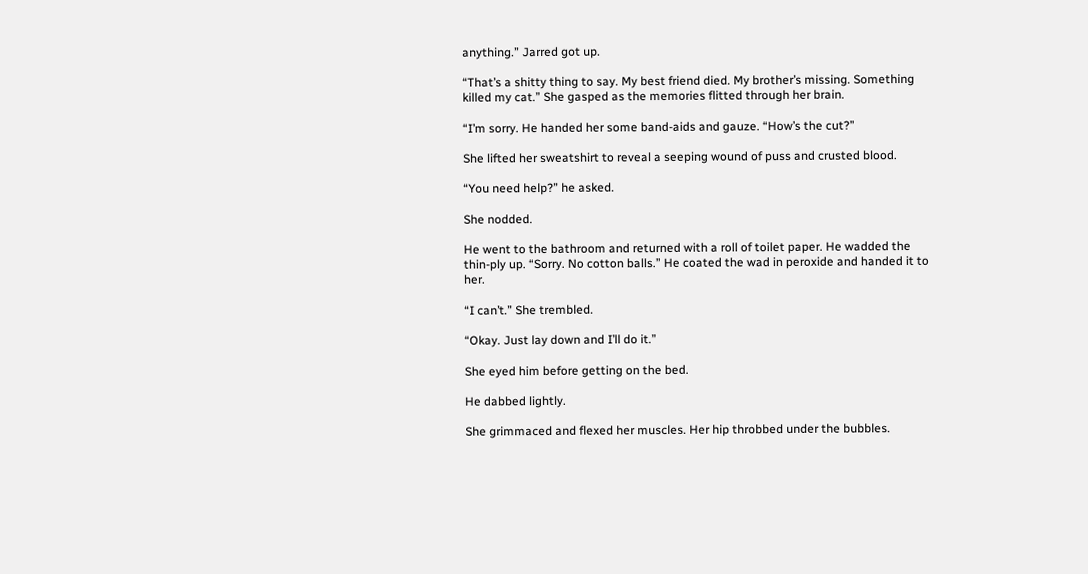anything.” Jarred got up.

“That’s a shitty thing to say. My best friend died. My brother’s missing. Something killed my cat.” She gasped as the memories flitted through her brain.

“I’m sorry. He handed her some band-aids and gauze. “How’s the cut?”

She lifted her sweatshirt to reveal a seeping wound of puss and crusted blood.

“You need help?” he asked.

She nodded.

He went to the bathroom and returned with a roll of toilet paper. He wadded the thin-ply up. “Sorry. No cotton balls.” He coated the wad in peroxide and handed it to her.

“I can’t.” She trembled.

“Okay. Just lay down and I’ll do it.”

She eyed him before getting on the bed.

He dabbed lightly.

She grimmaced and flexed her muscles. Her hip throbbed under the bubbles.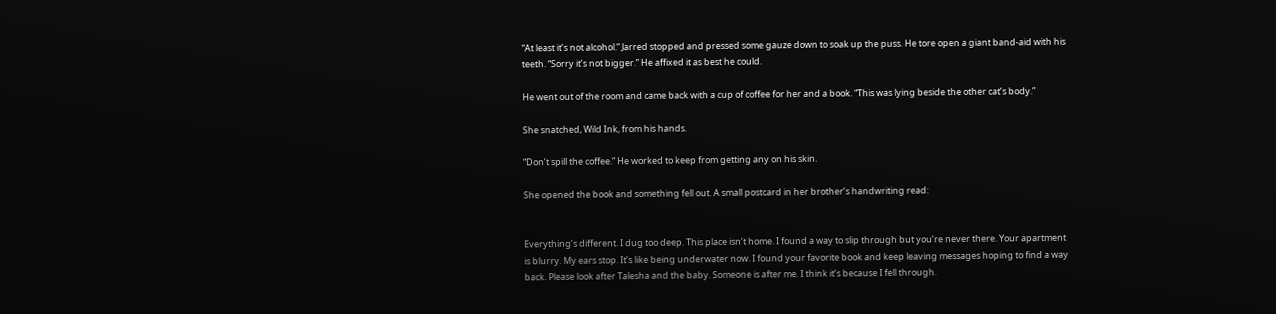“At least it’s not alcohol.” Jarred stopped and pressed some gauze down to soak up the puss. He tore open a giant band-aid with his teeth. “Sorry it’s not bigger.” He affixed it as best he could.

He went out of the room and came back with a cup of coffee for her and a book. “This was lying beside the other cat’s body.”

She snatched, Wild Ink, from his hands.

“Don’t spill the coffee.” He worked to keep from getting any on his skin.

She opened the book and something fell out. A small postcard in her brother’s handwriting read:


Everything’s different. I dug too deep. This place isn’t home. I found a way to slip through but you’re never there. Your apartment is blurry. My ears stop. It’s like being underwater now. I found your favorite book and keep leaving messages hoping to find a way back. Please look after Talesha and the baby. Someone is after me. I think it’s because I fell through.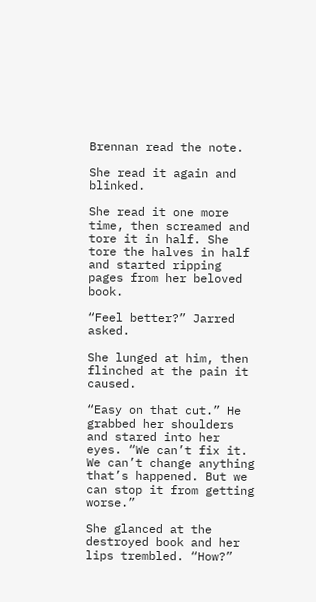Brennan read the note.

She read it again and blinked.

She read it one more time, then screamed and tore it in half. She tore the halves in half and started ripping pages from her beloved book.

“Feel better?” Jarred asked.

She lunged at him, then flinched at the pain it caused.

“Easy on that cut.” He grabbed her shoulders and stared into her eyes. “We can’t fix it. We can’t change anything that’s happened. But we can stop it from getting worse.”

She glanced at the destroyed book and her lips trembled. “How?”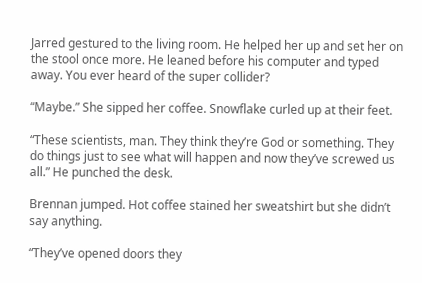Jarred gestured to the living room. He helped her up and set her on the stool once more. He leaned before his computer and typed away. You ever heard of the super collider?

“Maybe.” She sipped her coffee. Snowflake curled up at their feet.

“These scientists, man. They think they’re God or something. They do things just to see what will happen and now they’ve screwed us all.” He punched the desk.

Brennan jumped. Hot coffee stained her sweatshirt but she didn’t say anything.

“They’ve opened doors they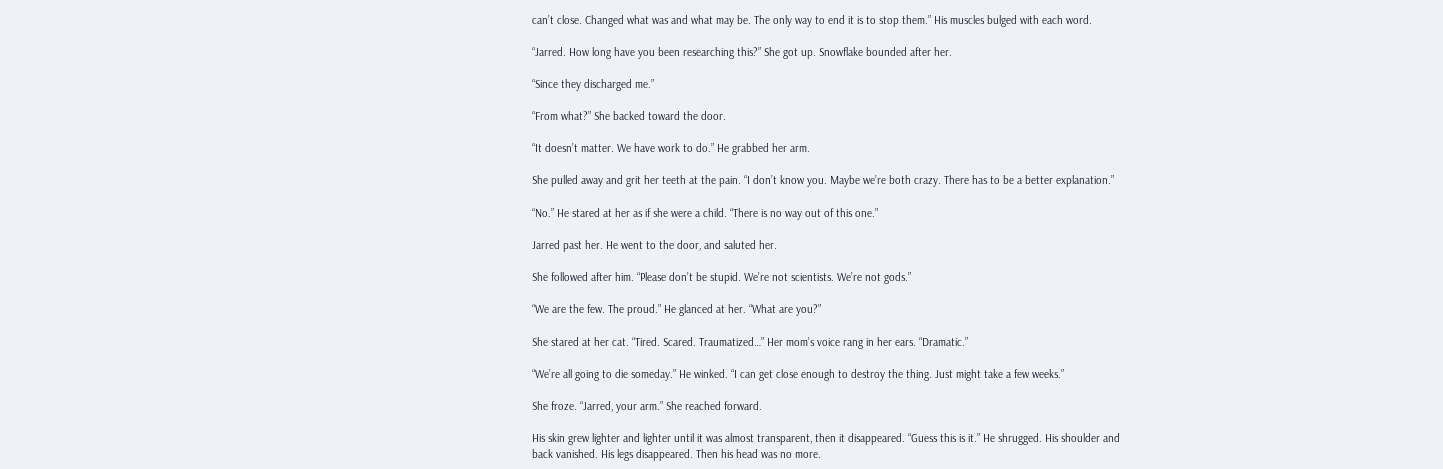can’t close. Changed what was and what may be. The only way to end it is to stop them.” His muscles bulged with each word.

“Jarred. How long have you been researching this?” She got up. Snowflake bounded after her.

“Since they discharged me.”

“From what?” She backed toward the door.

“It doesn’t matter. We have work to do.” He grabbed her arm.

She pulled away and grit her teeth at the pain. “I don’t know you. Maybe we’re both crazy. There has to be a better explanation.”

“No.” He stared at her as if she were a child. “There is no way out of this one.”

Jarred past her. He went to the door, and saluted her.

She followed after him. “Please don’t be stupid. We’re not scientists. We’re not gods.”

“We are the few. The proud.” He glanced at her. “What are you?”

She stared at her cat. “Tired. Scared. Traumatized…” Her mom’s voice rang in her ears. “Dramatic.”

“We’re all going to die someday.” He winked. “I can get close enough to destroy the thing. Just might take a few weeks.”

She froze. “Jarred, your arm.” She reached forward.

His skin grew lighter and lighter until it was almost transparent, then it disappeared. “Guess this is it.” He shrugged. His shoulder and back vanished. His legs disappeared. Then his head was no more.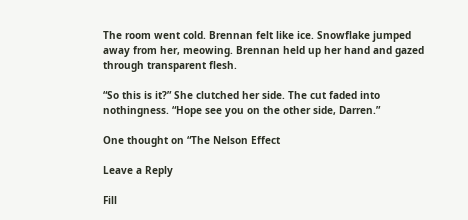The room went cold. Brennan felt like ice. Snowflake jumped away from her, meowing. Brennan held up her hand and gazed through transparent flesh.

“So this is it?” She clutched her side. The cut faded into nothingness. “Hope see you on the other side, Darren.”

One thought on “The Nelson Effect

Leave a Reply

Fill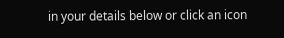in your details below or click an icon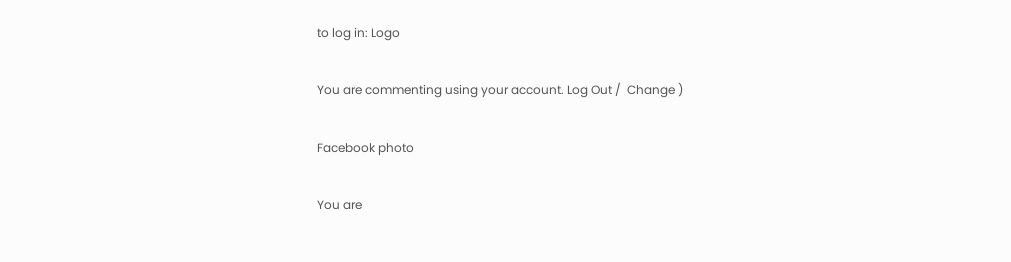to log in: Logo

You are commenting using your account. Log Out /  Change )

Facebook photo

You are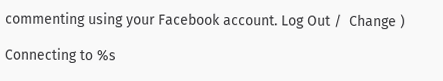commenting using your Facebook account. Log Out /  Change )

Connecting to %s